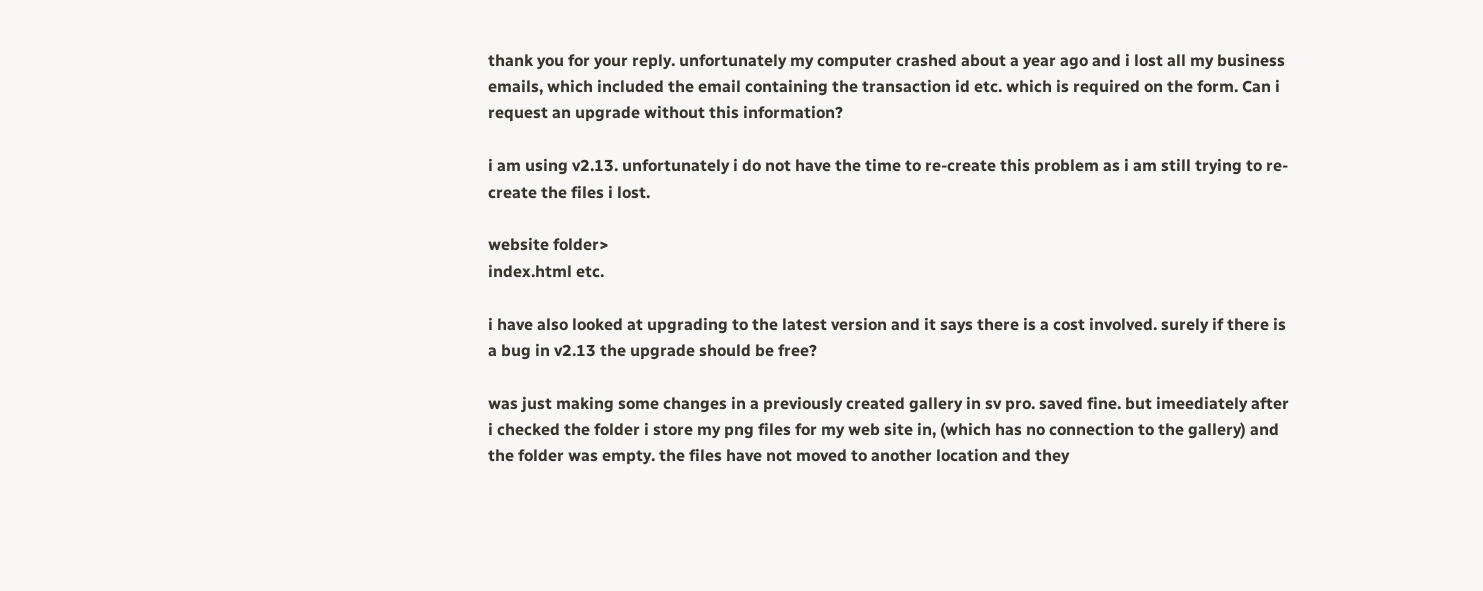thank you for your reply. unfortunately my computer crashed about a year ago and i lost all my business emails, which included the email containing the transaction id etc. which is required on the form. Can i request an upgrade without this information?

i am using v2.13. unfortunately i do not have the time to re-create this problem as i am still trying to re-create the files i lost.

website folder>
index.html etc.

i have also looked at upgrading to the latest version and it says there is a cost involved. surely if there is a bug in v2.13 the upgrade should be free?

was just making some changes in a previously created gallery in sv pro. saved fine. but imeediately after i checked the folder i store my png files for my web site in, (which has no connection to the gallery) and the folder was empty. the files have not moved to another location and they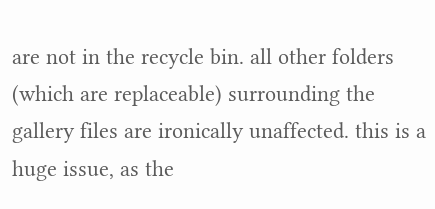are not in the recycle bin. all other folders (which are replaceable) surrounding the gallery files are ironically unaffected. this is a huge issue, as the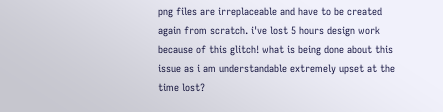png files are irreplaceable and have to be created again from scratch. i've lost 5 hours design work because of this glitch! what is being done about this issue as i am understandable extremely upset at the time lost?